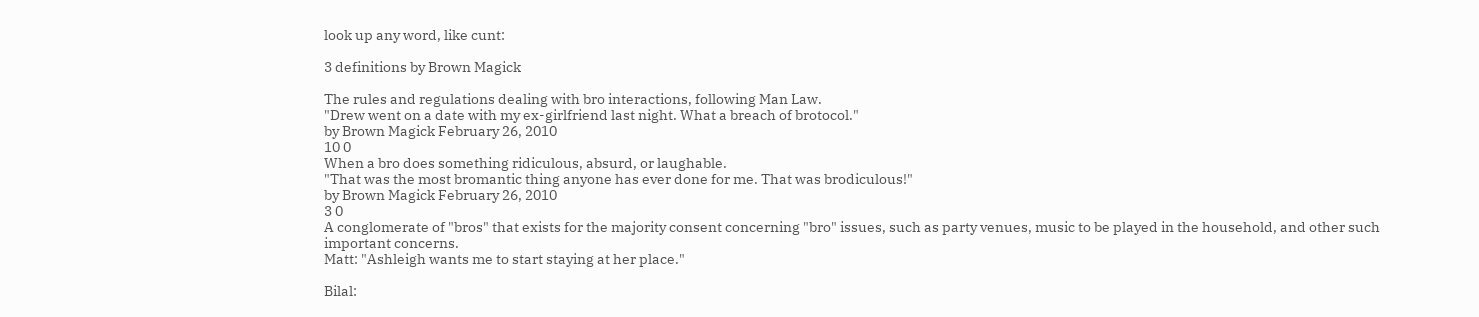look up any word, like cunt:

3 definitions by Brown Magick

The rules and regulations dealing with bro interactions, following Man Law.
"Drew went on a date with my ex-girlfriend last night. What a breach of brotocol."
by Brown Magick February 26, 2010
10 0
When a bro does something ridiculous, absurd, or laughable.
"That was the most bromantic thing anyone has ever done for me. That was brodiculous!"
by Brown Magick February 26, 2010
3 0
A conglomerate of "bros" that exists for the majority consent concerning "bro" issues, such as party venues, music to be played in the household, and other such important concerns.
Matt: "Ashleigh wants me to start staying at her place."

Bilal: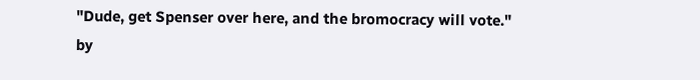"Dude, get Spenser over here, and the bromocracy will vote."
by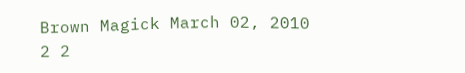Brown Magick March 02, 2010
2 2